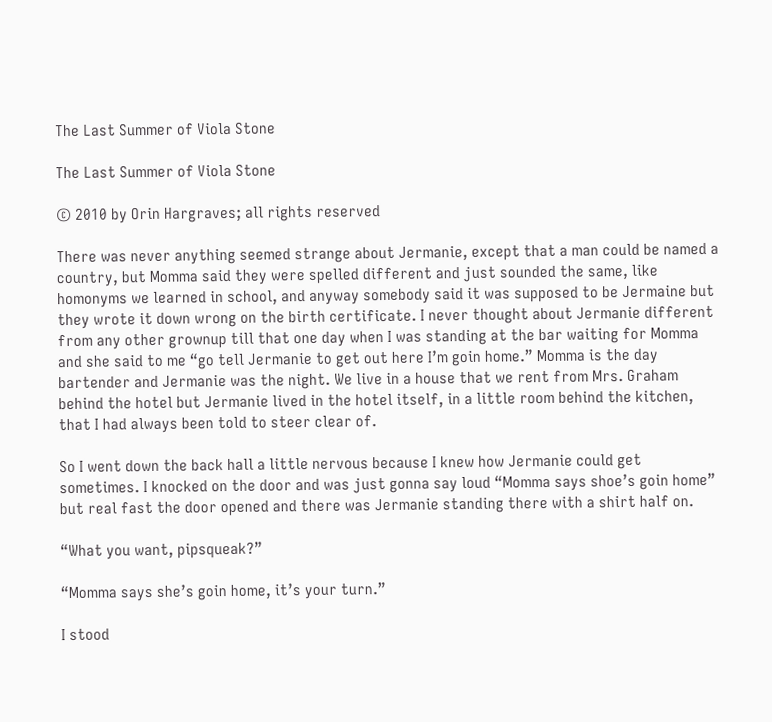The Last Summer of Viola Stone

The Last Summer of Viola Stone

© 2010 by Orin Hargraves; all rights reserved

There was never anything seemed strange about Jermanie, except that a man could be named a country, but Momma said they were spelled different and just sounded the same, like homonyms we learned in school, and anyway somebody said it was supposed to be Jermaine but they wrote it down wrong on the birth certificate. I never thought about Jermanie different from any other grownup till that one day when I was standing at the bar waiting for Momma and she said to me “go tell Jermanie to get out here I’m goin home.” Momma is the day bartender and Jermanie was the night. We live in a house that we rent from Mrs. Graham behind the hotel but Jermanie lived in the hotel itself, in a little room behind the kitchen, that I had always been told to steer clear of.

So I went down the back hall a little nervous because I knew how Jermanie could get sometimes. I knocked on the door and was just gonna say loud “Momma says shoe’s goin home” but real fast the door opened and there was Jermanie standing there with a shirt half on.

“What you want, pipsqueak?”

“Momma says she’s goin home, it’s your turn.”

I stood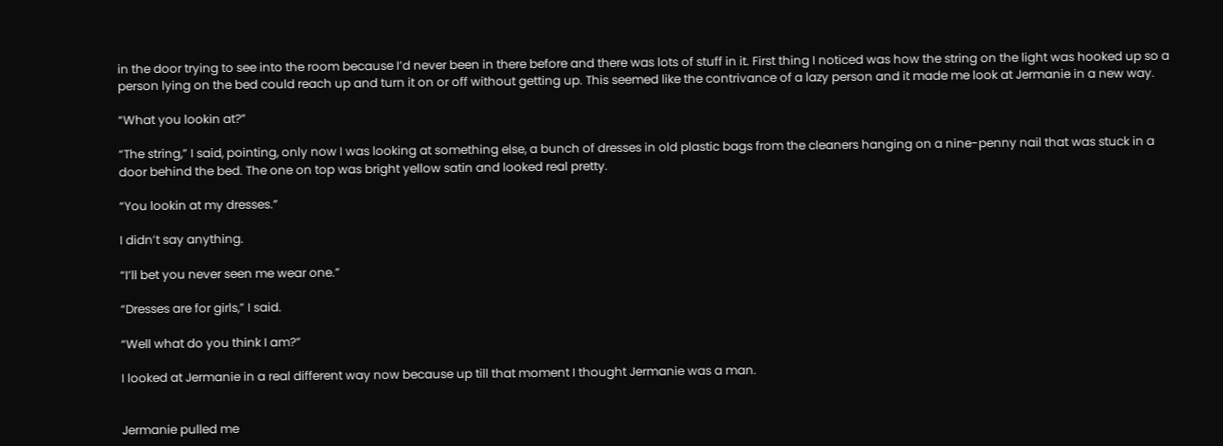in the door trying to see into the room because I’d never been in there before and there was lots of stuff in it. First thing I noticed was how the string on the light was hooked up so a person lying on the bed could reach up and turn it on or off without getting up. This seemed like the contrivance of a lazy person and it made me look at Jermanie in a new way.

“What you lookin at?”

“The string,” I said, pointing, only now I was looking at something else, a bunch of dresses in old plastic bags from the cleaners hanging on a nine-penny nail that was stuck in a door behind the bed. The one on top was bright yellow satin and looked real pretty.

“You lookin at my dresses.”

I didn’t say anything.

“I’ll bet you never seen me wear one.”

“Dresses are for girls,” I said.

“Well what do you think I am?”

I looked at Jermanie in a real different way now because up till that moment I thought Jermanie was a man.


Jermanie pulled me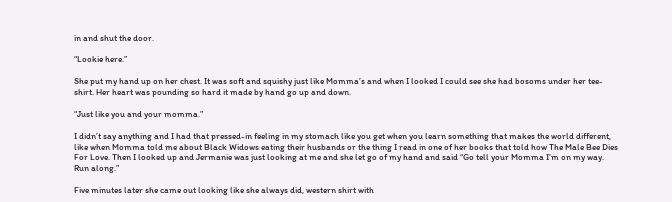in and shut the door.

“Lookie here.”

She put my hand up on her chest. It was soft and squishy just like Momma’s and when I looked I could see she had bosoms under her tee-shirt. Her heart was pounding so hard it made by hand go up and down.

“Just like you and your momma.”

I didn’t say anything and I had that pressed-in feeling in my stomach like you get when you learn something that makes the world different, like when Momma told me about Black Widows eating their husbands or the thing I read in one of her books that told how The Male Bee Dies For Love. Then I looked up and Jermanie was just looking at me and she let go of my hand and said “Go tell your Momma I’m on my way. Run along.”

Five minutes later she came out looking like she always did, western shirt with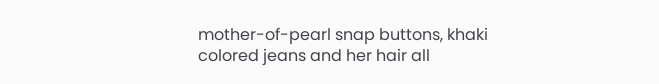mother-of-pearl snap buttons, khaki colored jeans and her hair all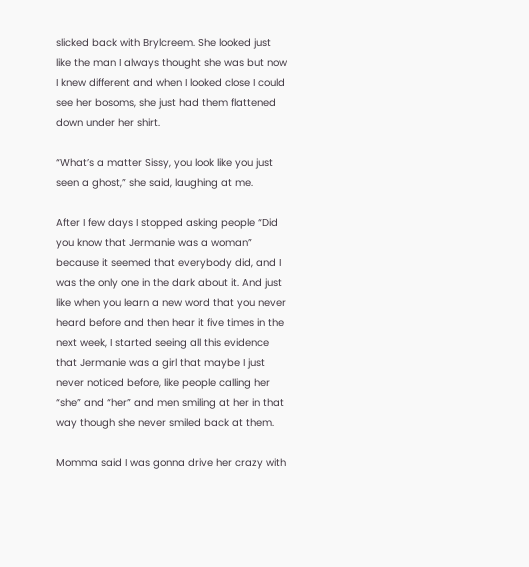slicked back with Brylcreem. She looked just like the man I always thought she was but now I knew different and when I looked close I could see her bosoms, she just had them flattened down under her shirt.

“What’s a matter Sissy, you look like you just seen a ghost,” she said, laughing at me.

After I few days I stopped asking people “Did you know that Jermanie was a woman” because it seemed that everybody did, and I was the only one in the dark about it. And just like when you learn a new word that you never heard before and then hear it five times in the next week, I started seeing all this evidence that Jermanie was a girl that maybe I just never noticed before, like people calling her “she” and “her” and men smiling at her in that way though she never smiled back at them.

Momma said I was gonna drive her crazy with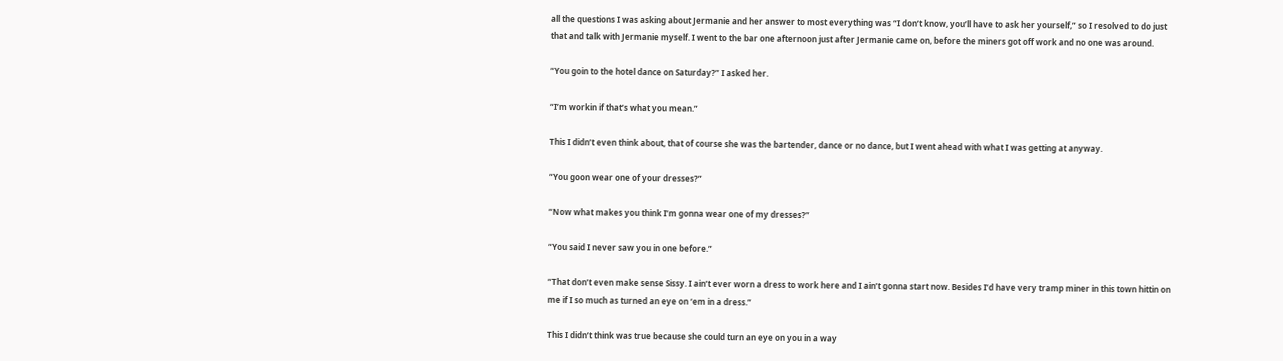all the questions I was asking about Jermanie and her answer to most everything was “I don’t know, you’ll have to ask her yourself,” so I resolved to do just that and talk with Jermanie myself. I went to the bar one afternoon just after Jermanie came on, before the miners got off work and no one was around.

“You goin to the hotel dance on Saturday?” I asked her.

“I’m workin if that’s what you mean.”

This I didn’t even think about, that of course she was the bartender, dance or no dance, but I went ahead with what I was getting at anyway.

“You goon wear one of your dresses?”

“Now what makes you think I’m gonna wear one of my dresses?”

“You said I never saw you in one before.”

“That don’t even make sense Sissy. I ain’t ever worn a dress to work here and I ain’t gonna start now. Besides I’d have very tramp miner in this town hittin on me if I so much as turned an eye on ‘em in a dress.”

This I didn’t think was true because she could turn an eye on you in a way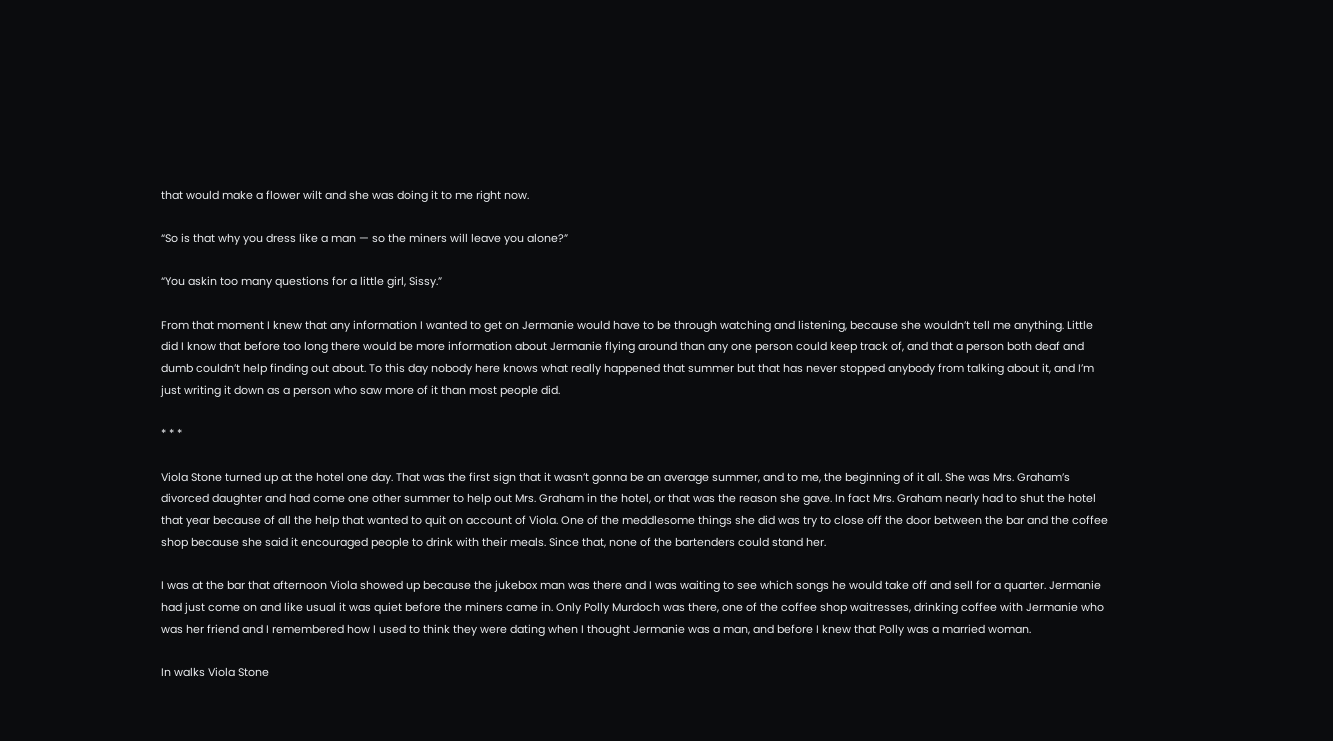that would make a flower wilt and she was doing it to me right now.

“So is that why you dress like a man — so the miners will leave you alone?”

“You askin too many questions for a little girl, Sissy.”

From that moment I knew that any information I wanted to get on Jermanie would have to be through watching and listening, because she wouldn’t tell me anything. Little did I know that before too long there would be more information about Jermanie flying around than any one person could keep track of, and that a person both deaf and dumb couldn’t help finding out about. To this day nobody here knows what really happened that summer but that has never stopped anybody from talking about it, and I’m just writing it down as a person who saw more of it than most people did.

* * *

Viola Stone turned up at the hotel one day. That was the first sign that it wasn’t gonna be an average summer, and to me, the beginning of it all. She was Mrs. Graham’s divorced daughter and had come one other summer to help out Mrs. Graham in the hotel, or that was the reason she gave. In fact Mrs. Graham nearly had to shut the hotel that year because of all the help that wanted to quit on account of Viola. One of the meddlesome things she did was try to close off the door between the bar and the coffee shop because she said it encouraged people to drink with their meals. Since that, none of the bartenders could stand her.

I was at the bar that afternoon Viola showed up because the jukebox man was there and I was waiting to see which songs he would take off and sell for a quarter. Jermanie had just come on and like usual it was quiet before the miners came in. Only Polly Murdoch was there, one of the coffee shop waitresses, drinking coffee with Jermanie who was her friend and I remembered how I used to think they were dating when I thought Jermanie was a man, and before I knew that Polly was a married woman.

In walks Viola Stone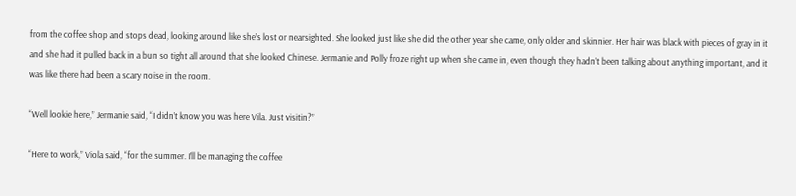from the coffee shop and stops dead, looking around like she’s lost or nearsighted. She looked just like she did the other year she came, only older and skinnier. Her hair was black with pieces of gray in it and she had it pulled back in a bun so tight all around that she looked Chinese. Jermanie and Polly froze right up when she came in, even though they hadn’t been talking about anything important, and it was like there had been a scary noise in the room.

“Well lookie here,” Jermanie said, “I didn’t know you was here Vila. Just visitin?”

“Here to work,” Viola said, “for the summer. I’ll be managing the coffee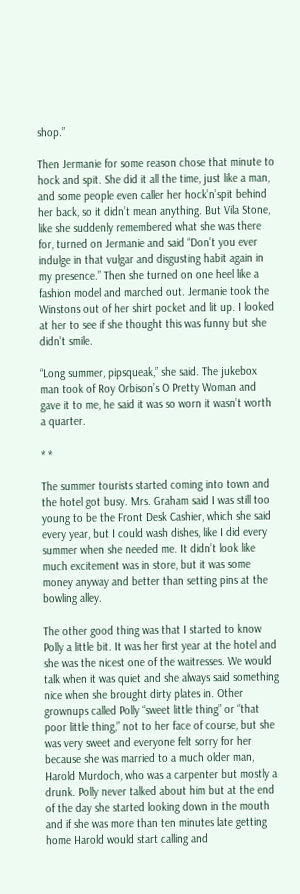shop.”

Then Jermanie for some reason chose that minute to hock and spit. She did it all the time, just like a man, and some people even caller her hock’n’spit behind her back, so it didn’t mean anything. But Vila Stone, like she suddenly remembered what she was there for, turned on Jermanie and said “Don’t you ever indulge in that vulgar and disgusting habit again in my presence.” Then she turned on one heel like a fashion model and marched out. Jermanie took the Winstons out of her shirt pocket and lit up. I looked at her to see if she thought this was funny but she didn’t smile.

“Long summer, pipsqueak,” she said. The jukebox man took of Roy Orbison’s O Pretty Woman and gave it to me, he said it was so worn it wasn’t worth a quarter.

* *

The summer tourists started coming into town and the hotel got busy. Mrs. Graham said I was still too young to be the Front Desk Cashier, which she said every year, but I could wash dishes, like I did every summer when she needed me. It didn’t look like much excitement was in store, but it was some money anyway and better than setting pins at the bowling alley.

The other good thing was that I started to know Polly a little bit. It was her first year at the hotel and she was the nicest one of the waitresses. We would talk when it was quiet and she always said something nice when she brought dirty plates in. Other grownups called Polly “sweet little thing” or “that poor little thing,” not to her face of course, but she was very sweet and everyone felt sorry for her because she was married to a much older man, Harold Murdoch, who was a carpenter but mostly a drunk. Polly never talked about him but at the end of the day she started looking down in the mouth and if she was more than ten minutes late getting home Harold would start calling and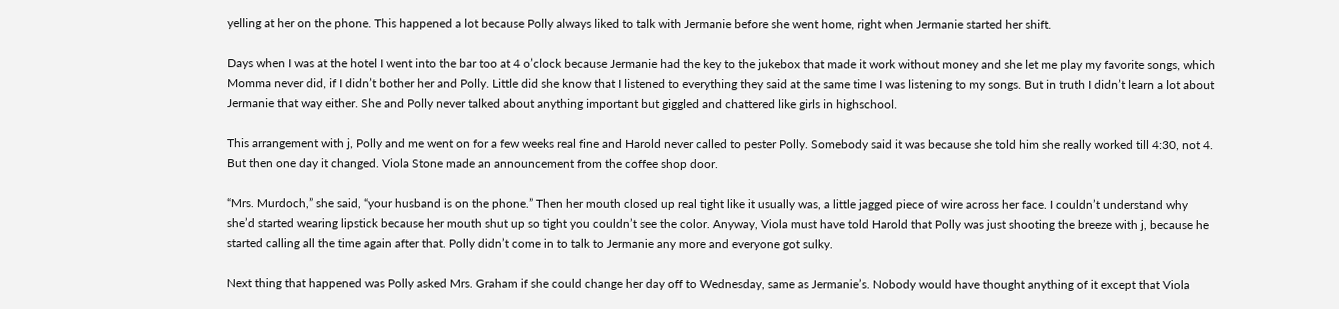yelling at her on the phone. This happened a lot because Polly always liked to talk with Jermanie before she went home, right when Jermanie started her shift.

Days when I was at the hotel I went into the bar too at 4 o’clock because Jermanie had the key to the jukebox that made it work without money and she let me play my favorite songs, which Momma never did, if I didn’t bother her and Polly. Little did she know that I listened to everything they said at the same time I was listening to my songs. But in truth I didn’t learn a lot about Jermanie that way either. She and Polly never talked about anything important but giggled and chattered like girls in highschool.

This arrangement with j, Polly and me went on for a few weeks real fine and Harold never called to pester Polly. Somebody said it was because she told him she really worked till 4:30, not 4. But then one day it changed. Viola Stone made an announcement from the coffee shop door.

“Mrs. Murdoch,” she said, “your husband is on the phone.” Then her mouth closed up real tight like it usually was, a little jagged piece of wire across her face. I couldn’t understand why she’d started wearing lipstick because her mouth shut up so tight you couldn’t see the color. Anyway, Viola must have told Harold that Polly was just shooting the breeze with j, because he started calling all the time again after that. Polly didn’t come in to talk to Jermanie any more and everyone got sulky.

Next thing that happened was Polly asked Mrs. Graham if she could change her day off to Wednesday, same as Jermanie’s. Nobody would have thought anything of it except that Viola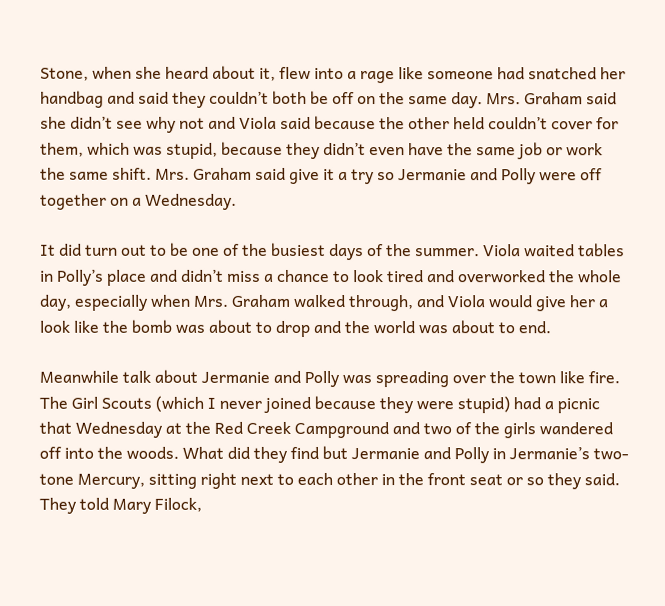Stone, when she heard about it, flew into a rage like someone had snatched her handbag and said they couldn’t both be off on the same day. Mrs. Graham said she didn’t see why not and Viola said because the other held couldn’t cover for them, which was stupid, because they didn’t even have the same job or work the same shift. Mrs. Graham said give it a try so Jermanie and Polly were off together on a Wednesday.

It did turn out to be one of the busiest days of the summer. Viola waited tables in Polly’s place and didn’t miss a chance to look tired and overworked the whole day, especially when Mrs. Graham walked through, and Viola would give her a look like the bomb was about to drop and the world was about to end.

Meanwhile talk about Jermanie and Polly was spreading over the town like fire. The Girl Scouts (which I never joined because they were stupid) had a picnic that Wednesday at the Red Creek Campground and two of the girls wandered off into the woods. What did they find but Jermanie and Polly in Jermanie’s two-tone Mercury, sitting right next to each other in the front seat or so they said. They told Mary Filock,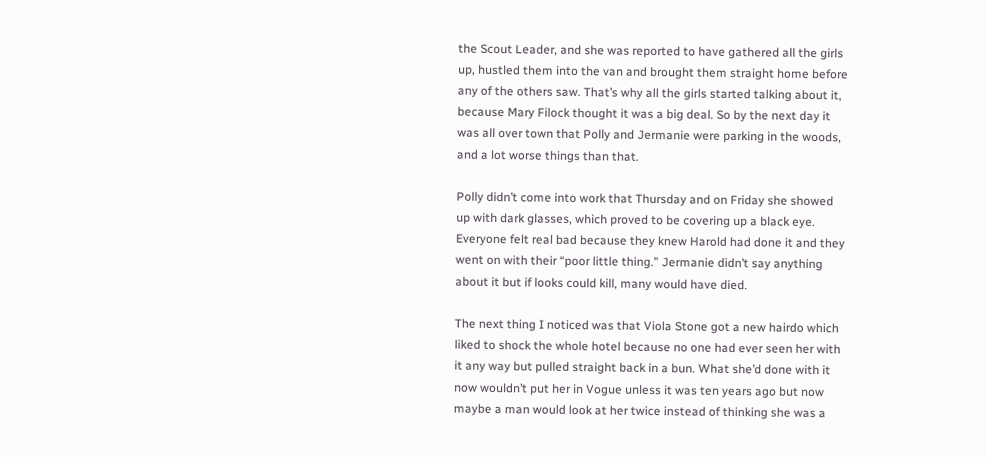the Scout Leader, and she was reported to have gathered all the girls up, hustled them into the van and brought them straight home before any of the others saw. That’s why all the girls started talking about it, because Mary Filock thought it was a big deal. So by the next day it was all over town that Polly and Jermanie were parking in the woods, and a lot worse things than that.

Polly didn’t come into work that Thursday and on Friday she showed up with dark glasses, which proved to be covering up a black eye. Everyone felt real bad because they knew Harold had done it and they went on with their “poor little thing.” Jermanie didn’t say anything about it but if looks could kill, many would have died.

The next thing I noticed was that Viola Stone got a new hairdo which liked to shock the whole hotel because no one had ever seen her with it any way but pulled straight back in a bun. What she’d done with it now wouldn’t put her in Vogue unless it was ten years ago but now maybe a man would look at her twice instead of thinking she was a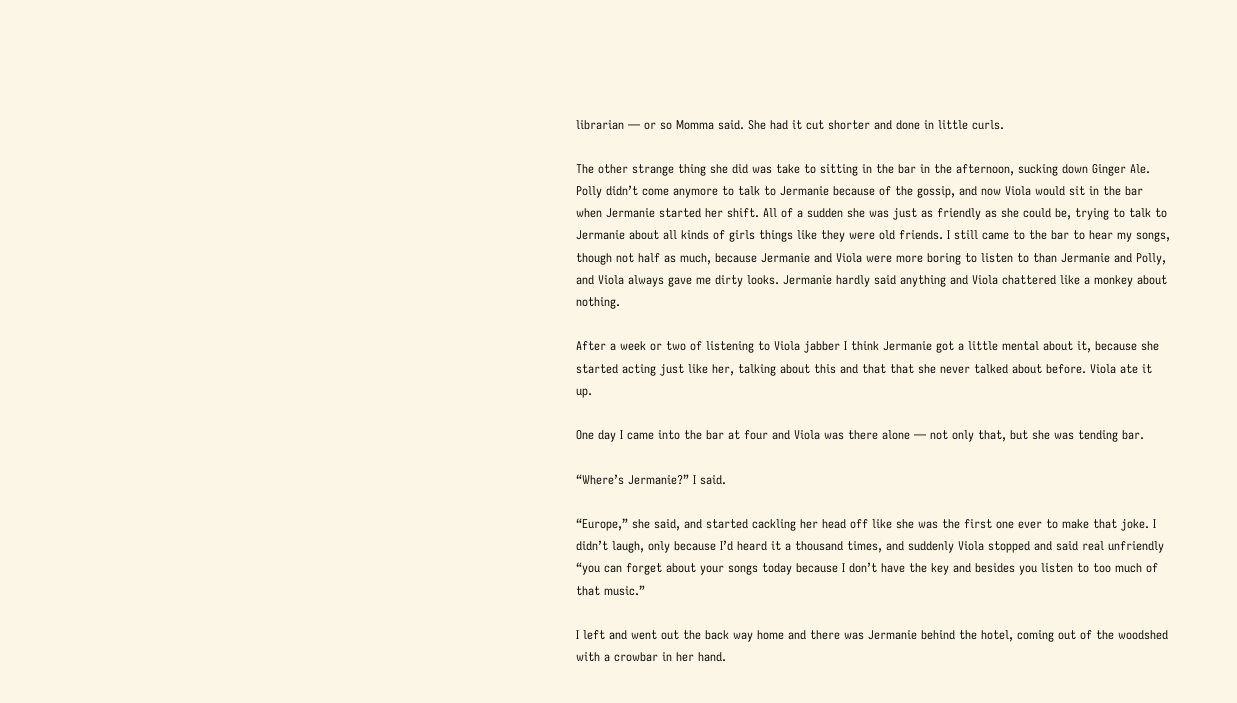librarian — or so Momma said. She had it cut shorter and done in little curls.

The other strange thing she did was take to sitting in the bar in the afternoon, sucking down Ginger Ale. Polly didn’t come anymore to talk to Jermanie because of the gossip, and now Viola would sit in the bar when Jermanie started her shift. All of a sudden she was just as friendly as she could be, trying to talk to Jermanie about all kinds of girls things like they were old friends. I still came to the bar to hear my songs, though not half as much, because Jermanie and Viola were more boring to listen to than Jermanie and Polly, and Viola always gave me dirty looks. Jermanie hardly said anything and Viola chattered like a monkey about nothing.

After a week or two of listening to Viola jabber I think Jermanie got a little mental about it, because she started acting just like her, talking about this and that that she never talked about before. Viola ate it up.

One day I came into the bar at four and Viola was there alone — not only that, but she was tending bar.

“Where’s Jermanie?” I said.

“Europe,” she said, and started cackling her head off like she was the first one ever to make that joke. I didn’t laugh, only because I’d heard it a thousand times, and suddenly Viola stopped and said real unfriendly “you can forget about your songs today because I don’t have the key and besides you listen to too much of that music.”

I left and went out the back way home and there was Jermanie behind the hotel, coming out of the woodshed with a crowbar in her hand.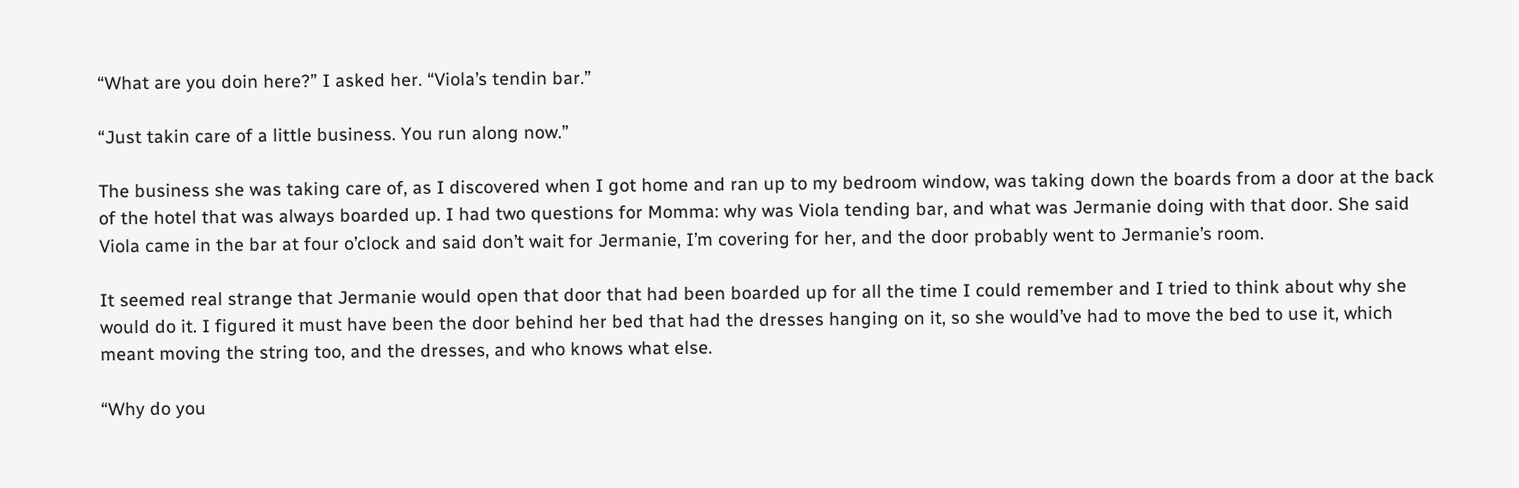“What are you doin here?” I asked her. “Viola’s tendin bar.”

“Just takin care of a little business. You run along now.”

The business she was taking care of, as I discovered when I got home and ran up to my bedroom window, was taking down the boards from a door at the back of the hotel that was always boarded up. I had two questions for Momma: why was Viola tending bar, and what was Jermanie doing with that door. She said Viola came in the bar at four o’clock and said don’t wait for Jermanie, I’m covering for her, and the door probably went to Jermanie’s room.

It seemed real strange that Jermanie would open that door that had been boarded up for all the time I could remember and I tried to think about why she would do it. I figured it must have been the door behind her bed that had the dresses hanging on it, so she would’ve had to move the bed to use it, which meant moving the string too, and the dresses, and who knows what else.

“Why do you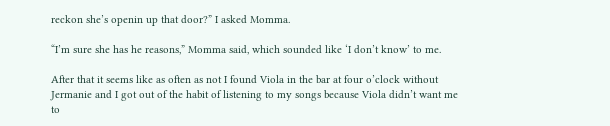reckon she’s openin up that door?” I asked Momma.

“I’m sure she has he reasons,” Momma said, which sounded like ‘I don’t know’ to me.

After that it seems like as often as not I found Viola in the bar at four o’clock without Jermanie and I got out of the habit of listening to my songs because Viola didn’t want me to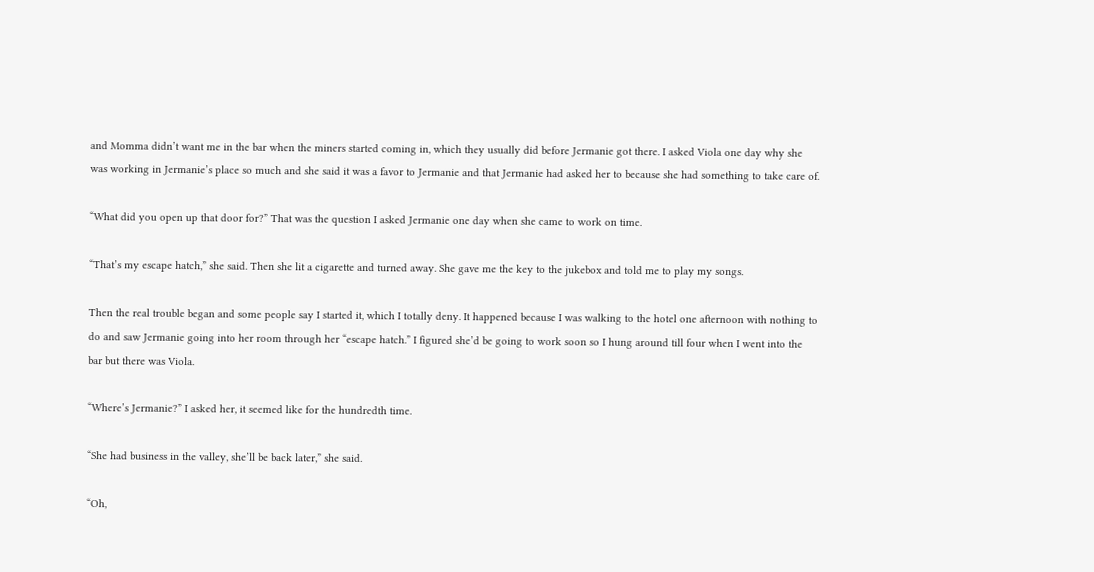and Momma didn’t want me in the bar when the miners started coming in, which they usually did before Jermanie got there. I asked Viola one day why she was working in Jermanie’s place so much and she said it was a favor to Jermanie and that Jermanie had asked her to because she had something to take care of.

“What did you open up that door for?” That was the question I asked Jermanie one day when she came to work on time.

“That’s my escape hatch,” she said. Then she lit a cigarette and turned away. She gave me the key to the jukebox and told me to play my songs.

Then the real trouble began and some people say I started it, which I totally deny. It happened because I was walking to the hotel one afternoon with nothing to do and saw Jermanie going into her room through her “escape hatch.” I figured she’d be going to work soon so I hung around till four when I went into the bar but there was Viola.

“Where’s Jermanie?” I asked her, it seemed like for the hundredth time.

“She had business in the valley, she’ll be back later,” she said.

“Oh,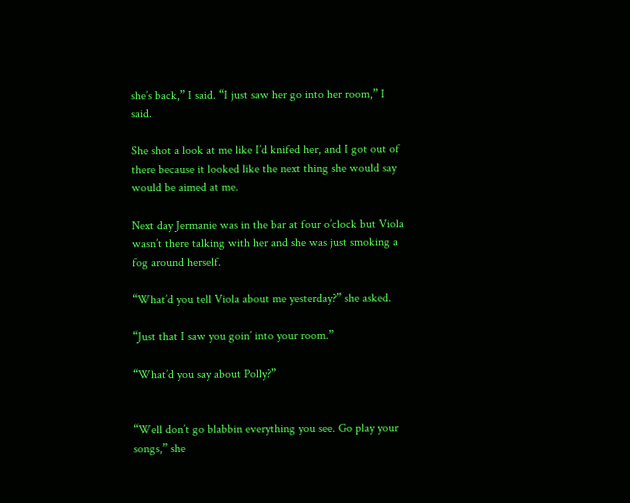she’s back,” I said. “I just saw her go into her room,” I said.

She shot a look at me like I’d knifed her, and I got out of there because it looked like the next thing she would say would be aimed at me.

Next day Jermanie was in the bar at four o’clock but Viola wasn’t there talking with her and she was just smoking a fog around herself.

“What’d you tell Viola about me yesterday?” she asked.

“Just that I saw you goin’ into your room.”

“What’d you say about Polly?”


“Well don’t go blabbin everything you see. Go play your songs,” she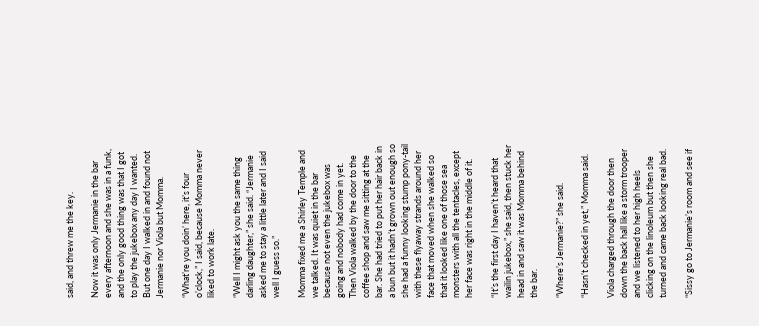said, and threw me the key.

Now it was only Jermanie in the bar every afternoon and she was in a funk, and the only good thing was that I got to play the jukebox any day I wanted. But one day I walked in and found not Jermanie nor Viola but Momma.

“What’re you doin’ here, it’s four o’clock,” I said, because Momma never liked to work late.

“Well I might ask you the same thing darling daughter,” she said. “Jermanie asked me to stay a little later and I said well I guess so.”

Momma fixed me a Shirley Temple and we talked. It was quiet in the bar because not even the jukebox was going and nobody had come in yet. Then Viola walked by the door to the coffee shop and saw me sitting at the bar. She had tried to put her hair back in a bun but it hadn’t grown out enough so she had a funny looking stump pony-tail with these flyaway strands around her face that moved when she walked so that it looked like one of those sea monsters with all the tentacles, except her face was right in the middle of it.

“It’s the first day I haven’t heard that wailin jukebox,” she said, then stuck her head in and saw it was Momma behind the bar.

“Where’s Jermanie?” she said.

“Hasn’t checked in yet,” Momma said.

Viola charged through the door then down the back hall like a storm trooper and we listened to her high heels clicking on the linoleum but then she turned and came back looking real bad.

“Sissy go to Jermanie’s room and see if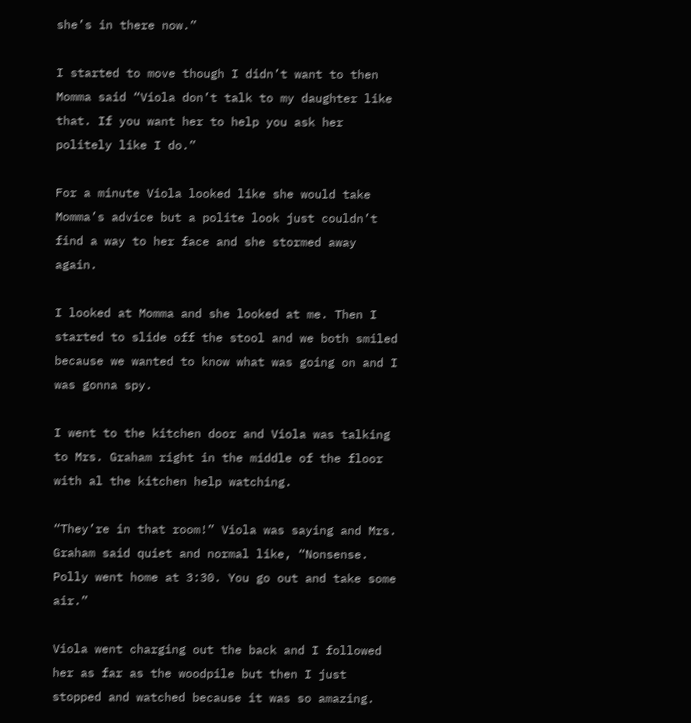she’s in there now.”

I started to move though I didn’t want to then Momma said “Viola don’t talk to my daughter like that. If you want her to help you ask her politely like I do.”

For a minute Viola looked like she would take Momma’s advice but a polite look just couldn’t find a way to her face and she stormed away again.

I looked at Momma and she looked at me. Then I started to slide off the stool and we both smiled because we wanted to know what was going on and I was gonna spy.

I went to the kitchen door and Viola was talking to Mrs. Graham right in the middle of the floor with al the kitchen help watching.

“They’re in that room!” Viola was saying and Mrs. Graham said quiet and normal like, “Nonsense. Polly went home at 3:30. You go out and take some air.”

Viola went charging out the back and I followed her as far as the woodpile but then I just stopped and watched because it was so amazing.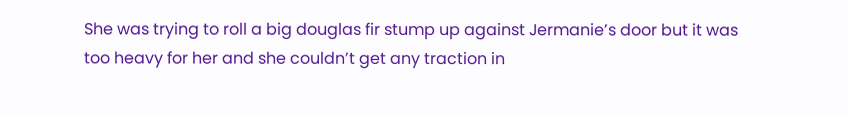She was trying to roll a big douglas fir stump up against Jermanie’s door but it was too heavy for her and she couldn’t get any traction in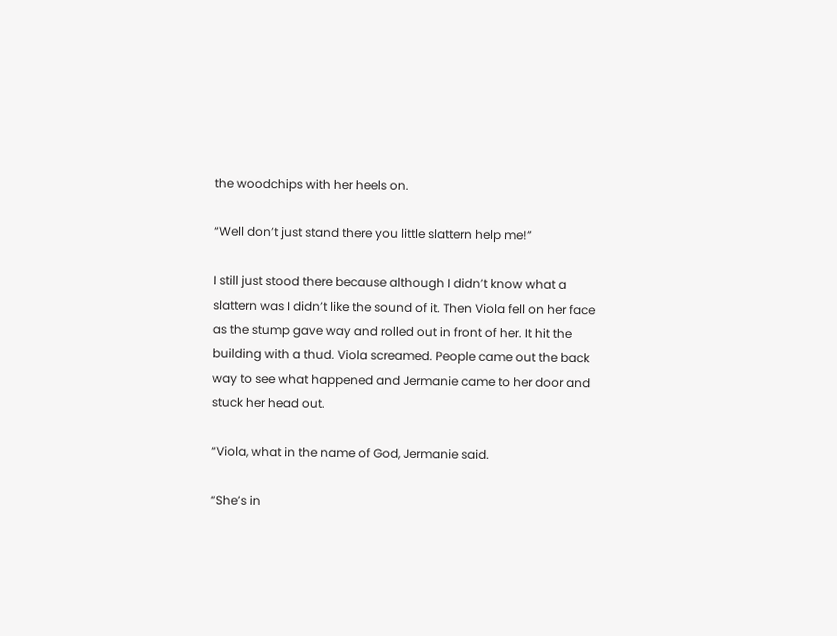the woodchips with her heels on.

“Well don’t just stand there you little slattern help me!”

I still just stood there because although I didn’t know what a slattern was I didn’t like the sound of it. Then Viola fell on her face as the stump gave way and rolled out in front of her. It hit the building with a thud. Viola screamed. People came out the back way to see what happened and Jermanie came to her door and stuck her head out.

“Viola, what in the name of God, Jermanie said.

“She’s in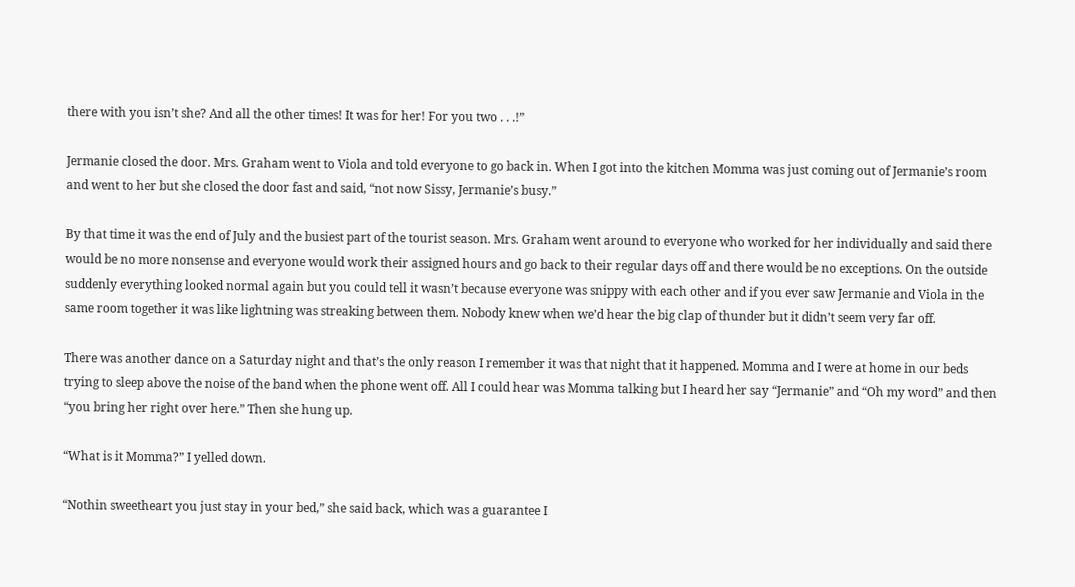there with you isn’t she? And all the other times! It was for her! For you two . . .!”

Jermanie closed the door. Mrs. Graham went to Viola and told everyone to go back in. When I got into the kitchen Momma was just coming out of Jermanie’s room and went to her but she closed the door fast and said, “not now Sissy, Jermanie’s busy.”

By that time it was the end of July and the busiest part of the tourist season. Mrs. Graham went around to everyone who worked for her individually and said there would be no more nonsense and everyone would work their assigned hours and go back to their regular days off and there would be no exceptions. On the outside suddenly everything looked normal again but you could tell it wasn’t because everyone was snippy with each other and if you ever saw Jermanie and Viola in the same room together it was like lightning was streaking between them. Nobody knew when we’d hear the big clap of thunder but it didn’t seem very far off.

There was another dance on a Saturday night and that’s the only reason I remember it was that night that it happened. Momma and I were at home in our beds trying to sleep above the noise of the band when the phone went off. All I could hear was Momma talking but I heard her say “Jermanie” and “Oh my word” and then “you bring her right over here.” Then she hung up.

“What is it Momma?” I yelled down.

“Nothin sweetheart you just stay in your bed,” she said back, which was a guarantee I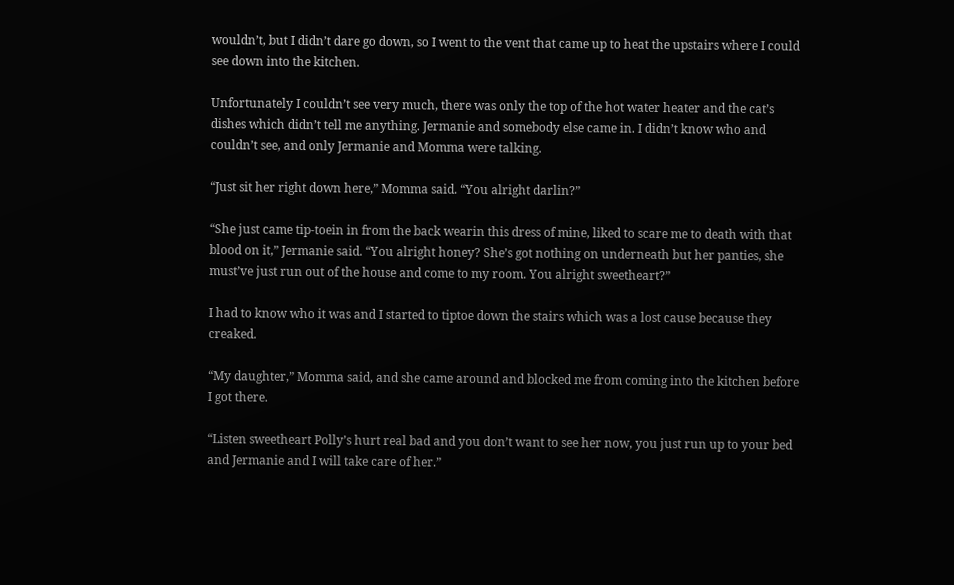wouldn’t, but I didn’t dare go down, so I went to the vent that came up to heat the upstairs where I could see down into the kitchen.

Unfortunately I couldn’t see very much, there was only the top of the hot water heater and the cat’s dishes which didn’t tell me anything. Jermanie and somebody else came in. I didn’t know who and couldn’t see, and only Jermanie and Momma were talking.

“Just sit her right down here,” Momma said. “You alright darlin?”

“She just came tip-toein in from the back wearin this dress of mine, liked to scare me to death with that blood on it,” Jermanie said. “You alright honey? She’s got nothing on underneath but her panties, she must’ve just run out of the house and come to my room. You alright sweetheart?”

I had to know who it was and I started to tiptoe down the stairs which was a lost cause because they creaked.

“My daughter,” Momma said, and she came around and blocked me from coming into the kitchen before I got there.

“Listen sweetheart Polly’s hurt real bad and you don’t want to see her now, you just run up to your bed and Jermanie and I will take care of her.”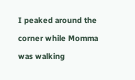I peaked around the corner while Momma was walking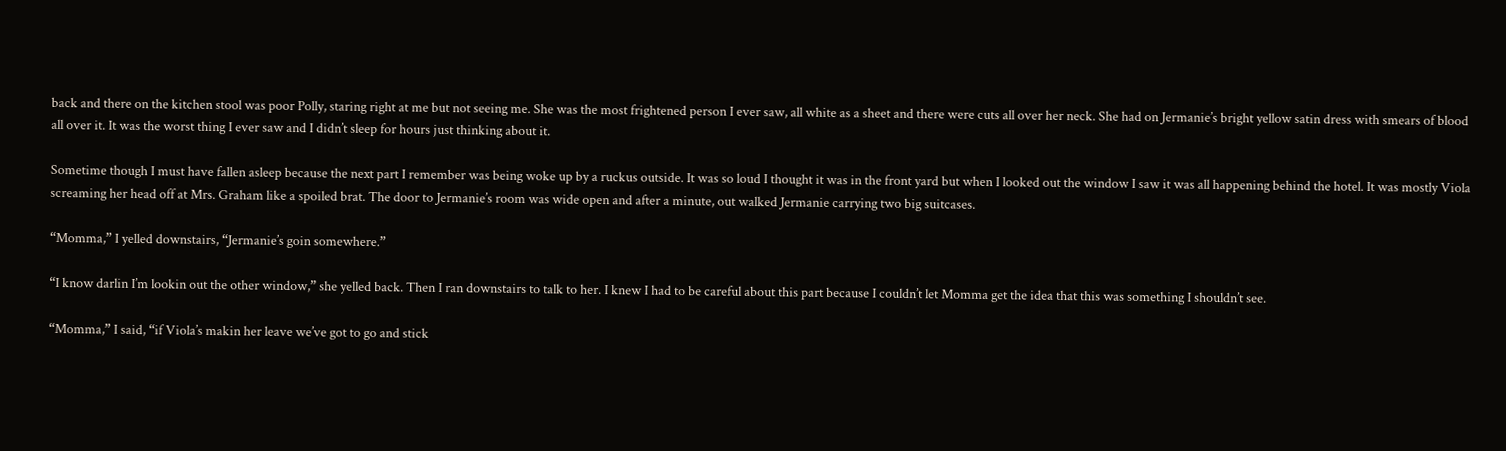back and there on the kitchen stool was poor Polly, staring right at me but not seeing me. She was the most frightened person I ever saw, all white as a sheet and there were cuts all over her neck. She had on Jermanie’s bright yellow satin dress with smears of blood all over it. It was the worst thing I ever saw and I didn’t sleep for hours just thinking about it.

Sometime though I must have fallen asleep because the next part I remember was being woke up by a ruckus outside. It was so loud I thought it was in the front yard but when I looked out the window I saw it was all happening behind the hotel. It was mostly Viola screaming her head off at Mrs. Graham like a spoiled brat. The door to Jermanie’s room was wide open and after a minute, out walked Jermanie carrying two big suitcases.

“Momma,” I yelled downstairs, “Jermanie’s goin somewhere.”

“I know darlin I’m lookin out the other window,” she yelled back. Then I ran downstairs to talk to her. I knew I had to be careful about this part because I couldn’t let Momma get the idea that this was something I shouldn’t see.

“Momma,” I said, “if Viola’s makin her leave we’ve got to go and stick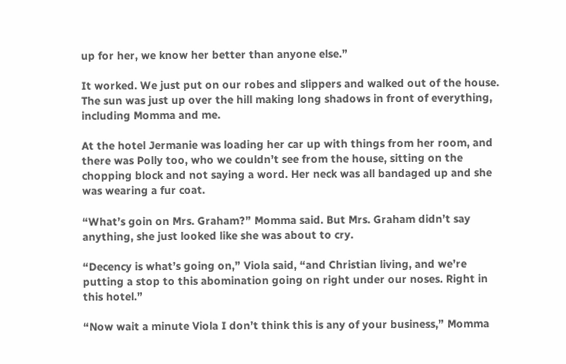up for her, we know her better than anyone else.”

It worked. We just put on our robes and slippers and walked out of the house. The sun was just up over the hill making long shadows in front of everything, including Momma and me.

At the hotel Jermanie was loading her car up with things from her room, and there was Polly too, who we couldn’t see from the house, sitting on the chopping block and not saying a word. Her neck was all bandaged up and she was wearing a fur coat.

“What’s goin on Mrs. Graham?” Momma said. But Mrs. Graham didn’t say anything, she just looked like she was about to cry.

“Decency is what’s going on,” Viola said, “and Christian living, and we’re putting a stop to this abomination going on right under our noses. Right in this hotel.”

“Now wait a minute Viola I don’t think this is any of your business,” Momma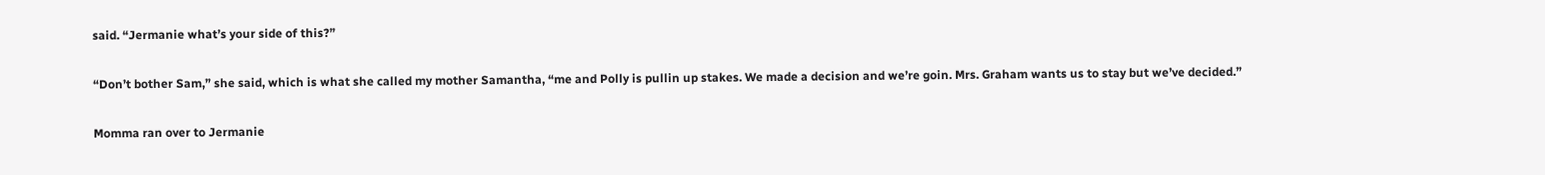said. “Jermanie what’s your side of this?”

“Don’t bother Sam,” she said, which is what she called my mother Samantha, “me and Polly is pullin up stakes. We made a decision and we’re goin. Mrs. Graham wants us to stay but we’ve decided.”

Momma ran over to Jermanie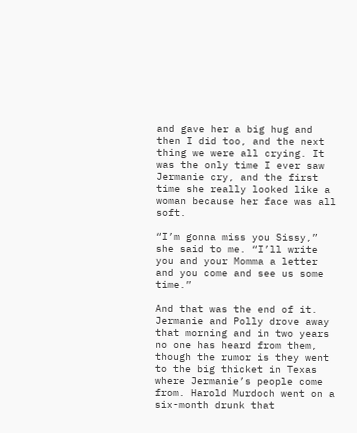and gave her a big hug and then I did too, and the next thing we were all crying. It was the only time I ever saw Jermanie cry, and the first time she really looked like a woman because her face was all soft.

“I’m gonna miss you Sissy,” she said to me. “I’ll write you and your Momma a letter and you come and see us some time.”

And that was the end of it. Jermanie and Polly drove away that morning and in two years no one has heard from them, though the rumor is they went to the big thicket in Texas where Jermanie’s people come from. Harold Murdoch went on a six-month drunk that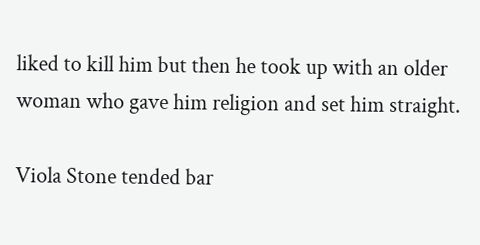liked to kill him but then he took up with an older woman who gave him religion and set him straight.

Viola Stone tended bar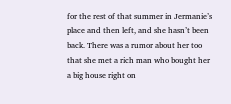for the rest of that summer in Jermanie’s place and then left, and she hasn’t been back. There was a rumor about her too that she met a rich man who bought her a big house right on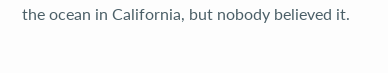the ocean in California, but nobody believed it.